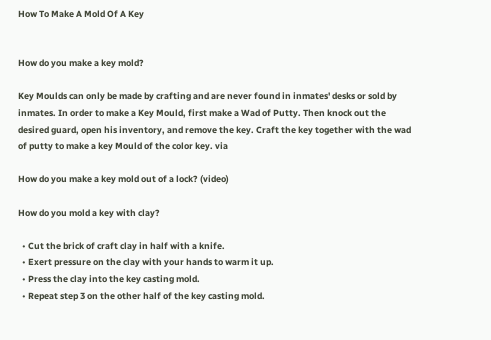How To Make A Mold Of A Key


How do you make a key mold?

Key Moulds can only be made by crafting and are never found in inmates' desks or sold by inmates. In order to make a Key Mould, first make a Wad of Putty. Then knock out the desired guard, open his inventory, and remove the key. Craft the key together with the wad of putty to make a key Mould of the color key. via

How do you make a key mold out of a lock? (video)

How do you mold a key with clay?

  • Cut the brick of craft clay in half with a knife.
  • Exert pressure on the clay with your hands to warm it up.
  • Press the clay into the key casting mold.
  • Repeat step 3 on the other half of the key casting mold.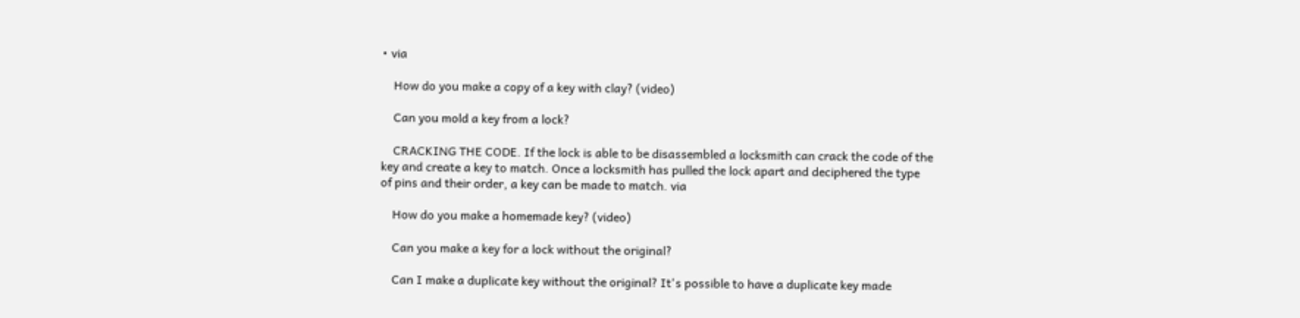• via

    How do you make a copy of a key with clay? (video)

    Can you mold a key from a lock?

    CRACKING THE CODE. If the lock is able to be disassembled a locksmith can crack the code of the key and create a key to match. Once a locksmith has pulled the lock apart and deciphered the type of pins and their order, a key can be made to match. via

    How do you make a homemade key? (video)

    Can you make a key for a lock without the original?

    Can I make a duplicate key without the original? It's possible to have a duplicate key made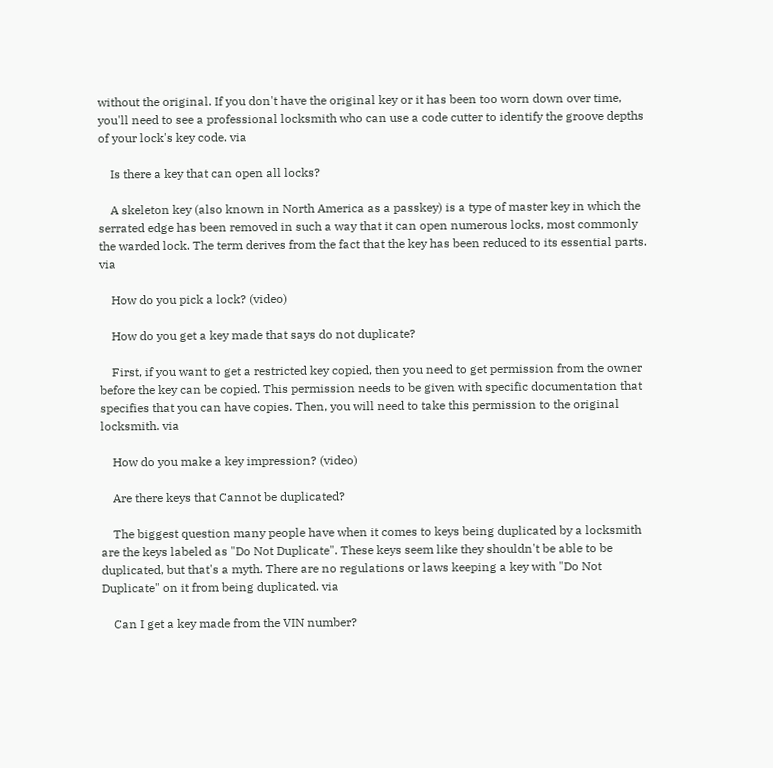without the original. If you don't have the original key or it has been too worn down over time, you'll need to see a professional locksmith who can use a code cutter to identify the groove depths of your lock's key code. via

    Is there a key that can open all locks?

    A skeleton key (also known in North America as a passkey) is a type of master key in which the serrated edge has been removed in such a way that it can open numerous locks, most commonly the warded lock. The term derives from the fact that the key has been reduced to its essential parts. via

    How do you pick a lock? (video)

    How do you get a key made that says do not duplicate?

    First, if you want to get a restricted key copied, then you need to get permission from the owner before the key can be copied. This permission needs to be given with specific documentation that specifies that you can have copies. Then, you will need to take this permission to the original locksmith. via

    How do you make a key impression? (video)

    Are there keys that Cannot be duplicated?

    The biggest question many people have when it comes to keys being duplicated by a locksmith are the keys labeled as "Do Not Duplicate". These keys seem like they shouldn't be able to be duplicated, but that's a myth. There are no regulations or laws keeping a key with "Do Not Duplicate" on it from being duplicated. via

    Can I get a key made from the VIN number?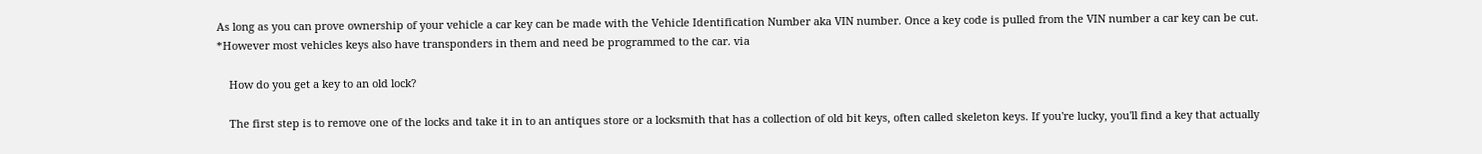As long as you can prove ownership of your vehicle a car key can be made with the Vehicle Identification Number aka VIN number. Once a key code is pulled from the VIN number a car key can be cut. *However most vehicles keys also have transponders in them and need be programmed to the car. via

    How do you get a key to an old lock?

    The first step is to remove one of the locks and take it in to an antiques store or a locksmith that has a collection of old bit keys, often called skeleton keys. If you're lucky, you'll find a key that actually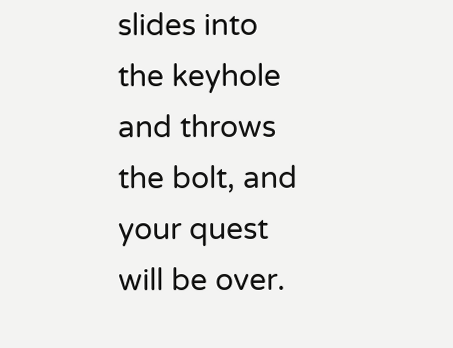slides into the keyhole and throws the bolt, and your quest will be over.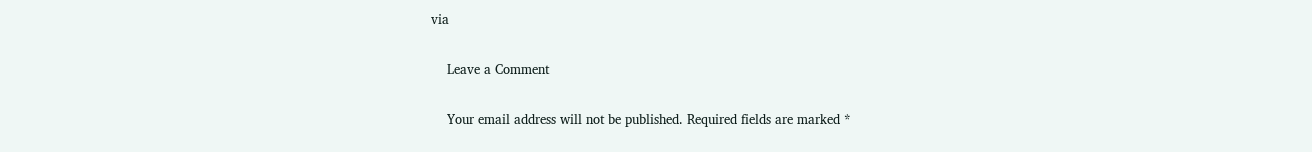via

    Leave a Comment

    Your email address will not be published. Required fields are marked *